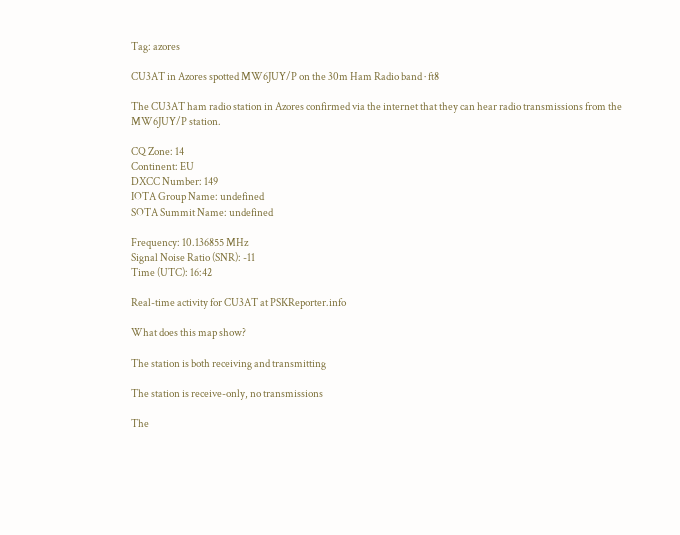Tag: azores

CU3AT in Azores spotted MW6JUY/P on the 30m Ham Radio band · ft8

The CU3AT ham radio station in Azores confirmed via the internet that they can hear radio transmissions from the MW6JUY/P station.

CQ Zone: 14
Continent: EU
DXCC Number: 149
IOTA Group Name: undefined
SOTA Summit Name: undefined

Frequency: 10.136855 MHz
Signal Noise Ratio (SNR): -11
Time (UTC): 16:42

Real-time activity for CU3AT at PSKReporter.info

What does this map show?

The station is both receiving and transmitting

The station is receive-only, no transmissions

The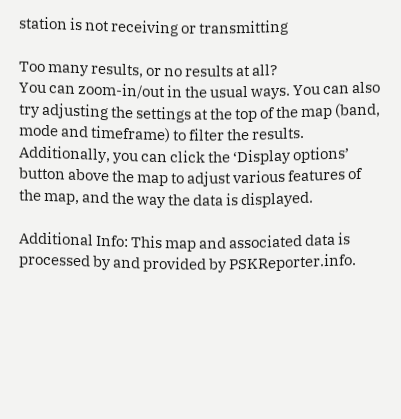station is not receiving or transmitting

Too many results, or no results at all?
You can zoom-in/out in the usual ways. You can also try adjusting the settings at the top of the map (band, mode and timeframe) to filter the results. Additionally, you can click the ‘Display options’ button above the map to adjust various features of the map, and the way the data is displayed.

Additional Info: This map and associated data is processed by and provided by PSKReporter.info.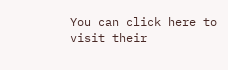You can click here to visit their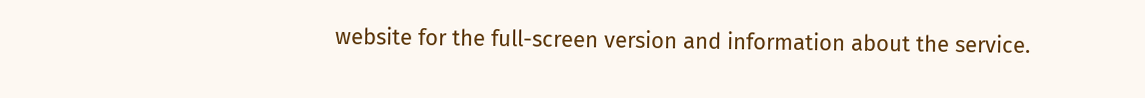website for the full-screen version and information about the service.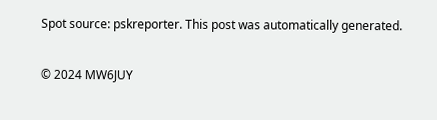Spot source: pskreporter. This post was automatically generated.

© 2024 MW6JUY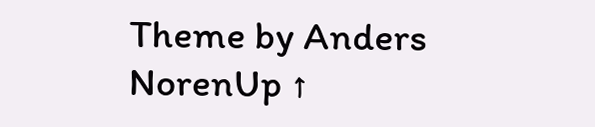Theme by Anders NorenUp ↑